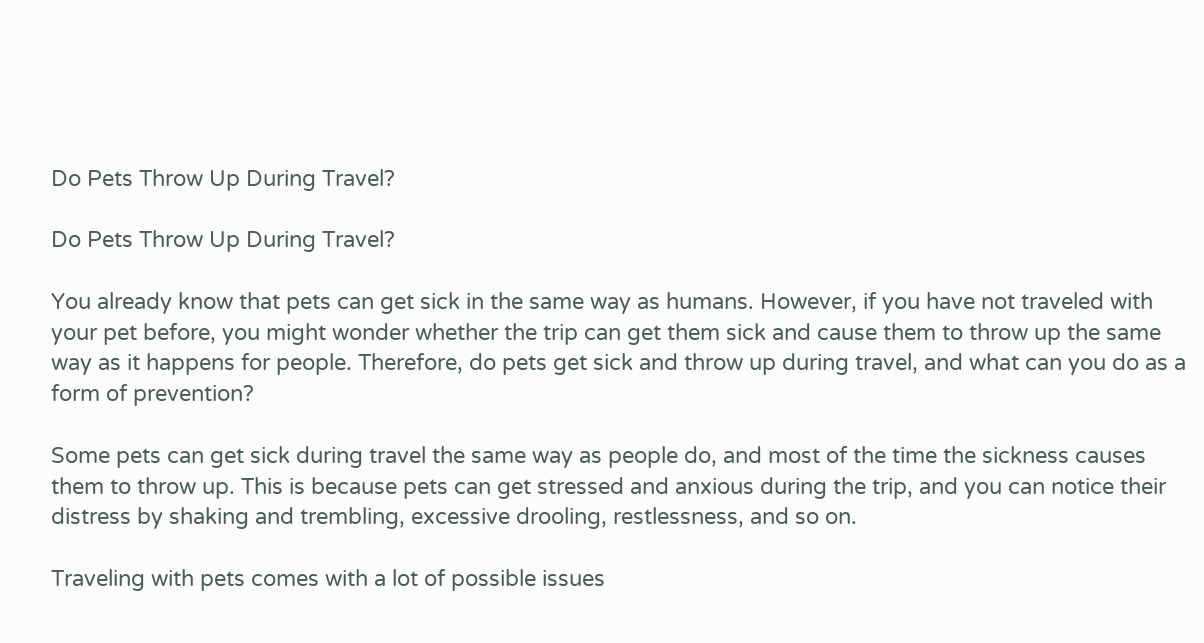Do Pets Throw Up During Travel?

Do Pets Throw Up During Travel?

You already know that pets can get sick in the same way as humans. However, if you have not traveled with your pet before, you might wonder whether the trip can get them sick and cause them to throw up the same way as it happens for people. Therefore, do pets get sick and throw up during travel, and what can you do as a form of prevention?

Some pets can get sick during travel the same way as people do, and most of the time the sickness causes them to throw up. This is because pets can get stressed and anxious during the trip, and you can notice their distress by shaking and trembling, excessive drooling, restlessness, and so on.

Traveling with pets comes with a lot of possible issues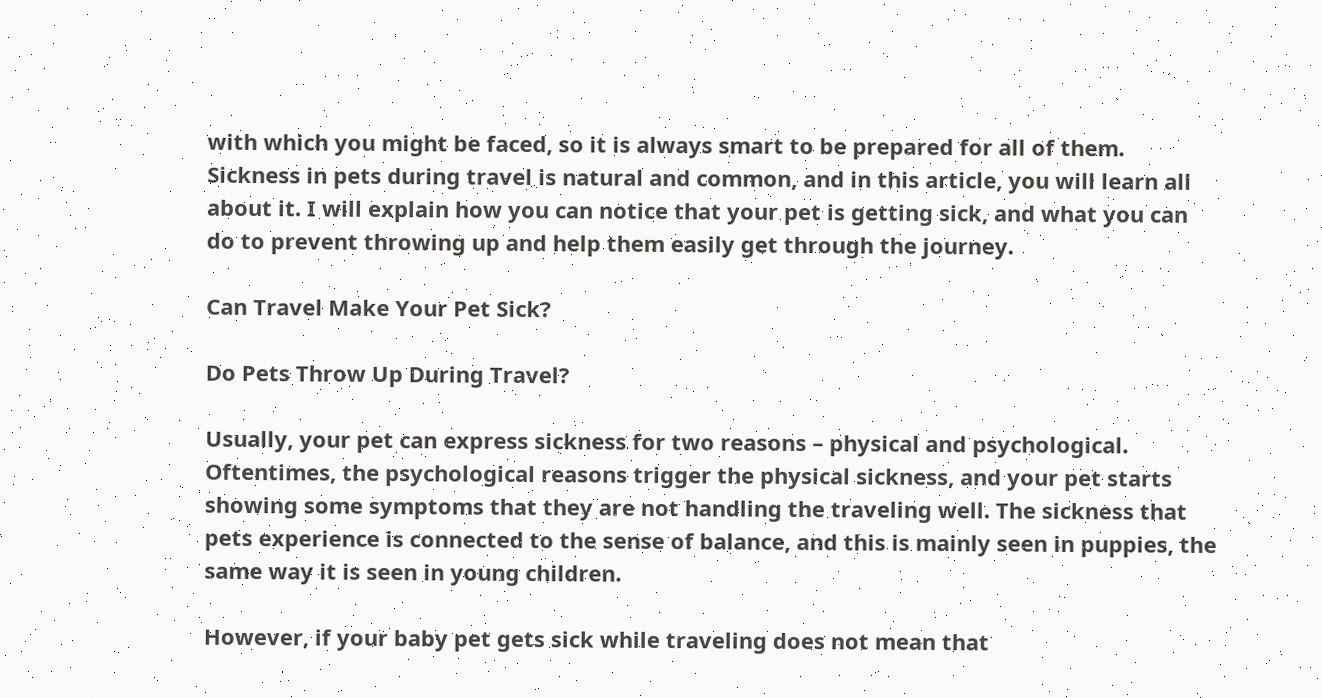with which you might be faced, so it is always smart to be prepared for all of them. Sickness in pets during travel is natural and common, and in this article, you will learn all about it. I will explain how you can notice that your pet is getting sick, and what you can do to prevent throwing up and help them easily get through the journey.

Can Travel Make Your Pet Sick?

Do Pets Throw Up During Travel?

Usually, your pet can express sickness for two reasons – physical and psychological. Oftentimes, the psychological reasons trigger the physical sickness, and your pet starts showing some symptoms that they are not handling the traveling well. The sickness that pets experience is connected to the sense of balance, and this is mainly seen in puppies, the same way it is seen in young children.

However, if your baby pet gets sick while traveling does not mean that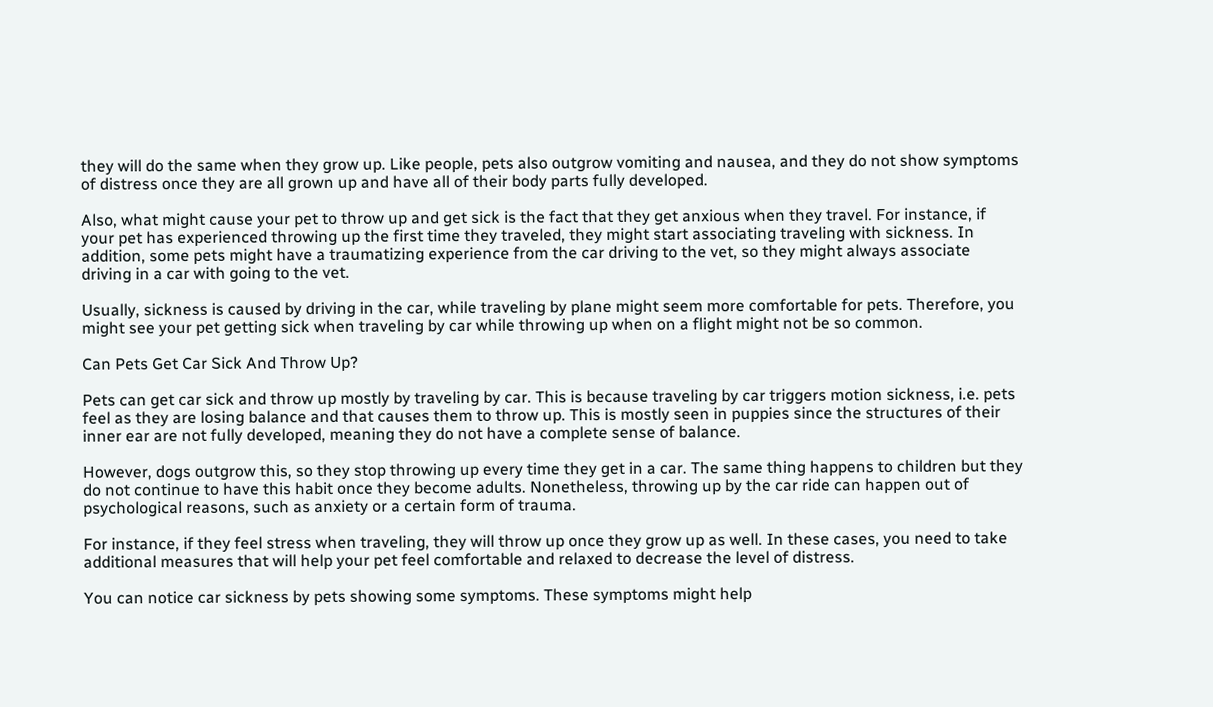they will do the same when they grow up. Like people, pets also outgrow vomiting and nausea, and they do not show symptoms of distress once they are all grown up and have all of their body parts fully developed.

Also, what might cause your pet to throw up and get sick is the fact that they get anxious when they travel. For instance, if your pet has experienced throwing up the first time they traveled, they might start associating traveling with sickness. In addition, some pets might have a traumatizing experience from the car driving to the vet, so they might always associate driving in a car with going to the vet.

Usually, sickness is caused by driving in the car, while traveling by plane might seem more comfortable for pets. Therefore, you might see your pet getting sick when traveling by car while throwing up when on a flight might not be so common.

Can Pets Get Car Sick And Throw Up?

Pets can get car sick and throw up mostly by traveling by car. This is because traveling by car triggers motion sickness, i.e. pets feel as they are losing balance and that causes them to throw up. This is mostly seen in puppies since the structures of their inner ear are not fully developed, meaning they do not have a complete sense of balance.

However, dogs outgrow this, so they stop throwing up every time they get in a car. The same thing happens to children but they do not continue to have this habit once they become adults. Nonetheless, throwing up by the car ride can happen out of psychological reasons, such as anxiety or a certain form of trauma.

For instance, if they feel stress when traveling, they will throw up once they grow up as well. In these cases, you need to take additional measures that will help your pet feel comfortable and relaxed to decrease the level of distress.

You can notice car sickness by pets showing some symptoms. These symptoms might help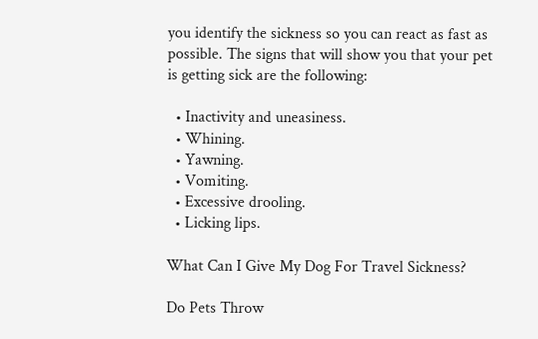you identify the sickness so you can react as fast as possible. The signs that will show you that your pet is getting sick are the following:

  • Inactivity and uneasiness.
  • Whining.
  • Yawning.
  • Vomiting.
  • Excessive drooling.
  • Licking lips.

What Can I Give My Dog For Travel Sickness?

Do Pets Throw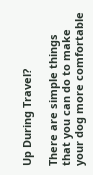Up During Travel?

There are simple things that you can do to make your dog more comfortable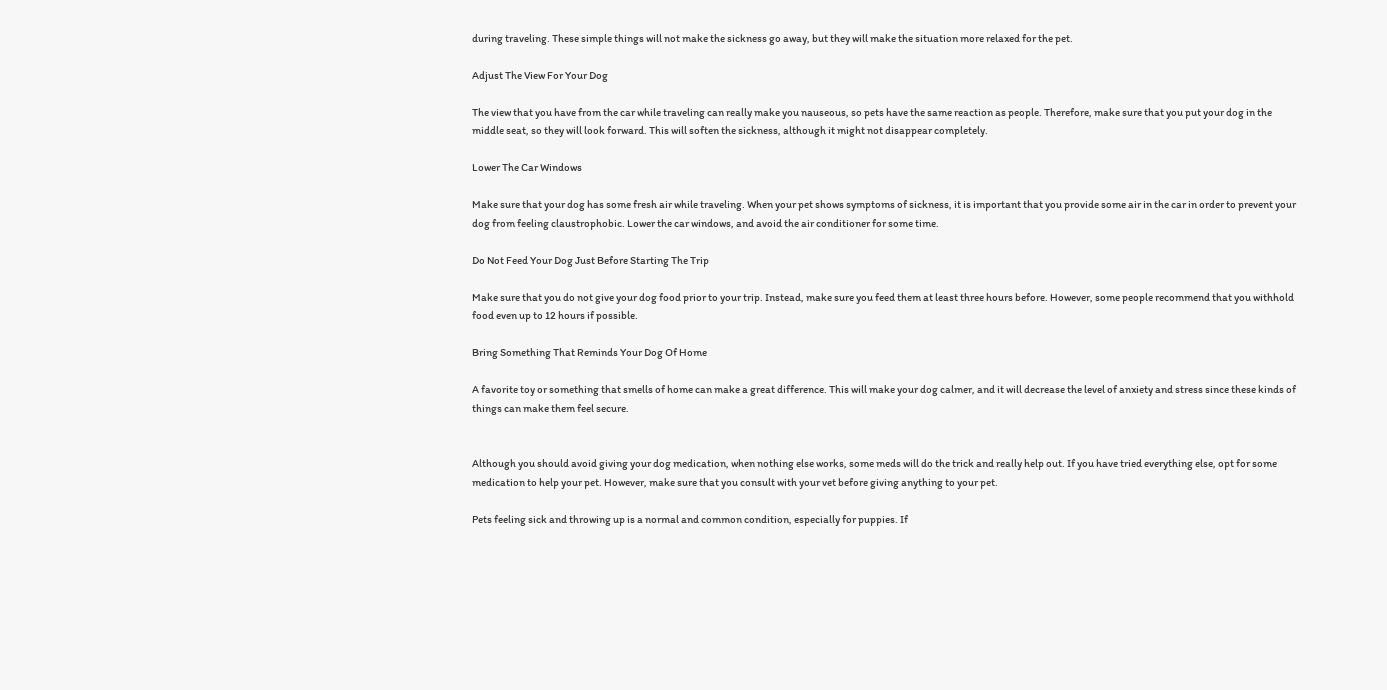during traveling. These simple things will not make the sickness go away, but they will make the situation more relaxed for the pet.

Adjust The View For Your Dog

The view that you have from the car while traveling can really make you nauseous, so pets have the same reaction as people. Therefore, make sure that you put your dog in the middle seat, so they will look forward. This will soften the sickness, although it might not disappear completely.

Lower The Car Windows

Make sure that your dog has some fresh air while traveling. When your pet shows symptoms of sickness, it is important that you provide some air in the car in order to prevent your dog from feeling claustrophobic. Lower the car windows, and avoid the air conditioner for some time.

Do Not Feed Your Dog Just Before Starting The Trip

Make sure that you do not give your dog food prior to your trip. Instead, make sure you feed them at least three hours before. However, some people recommend that you withhold food even up to 12 hours if possible.

Bring Something That Reminds Your Dog Of Home

A favorite toy or something that smells of home can make a great difference. This will make your dog calmer, and it will decrease the level of anxiety and stress since these kinds of things can make them feel secure.


Although you should avoid giving your dog medication, when nothing else works, some meds will do the trick and really help out. If you have tried everything else, opt for some medication to help your pet. However, make sure that you consult with your vet before giving anything to your pet.

Pets feeling sick and throwing up is a normal and common condition, especially for puppies. If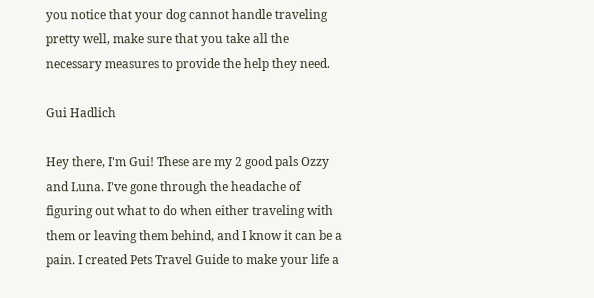you notice that your dog cannot handle traveling pretty well, make sure that you take all the necessary measures to provide the help they need.

Gui Hadlich

Hey there, I'm Gui! These are my 2 good pals Ozzy and Luna. I've gone through the headache of figuring out what to do when either traveling with them or leaving them behind, and I know it can be a pain. I created Pets Travel Guide to make your life a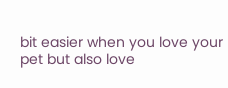bit easier when you love your pet but also love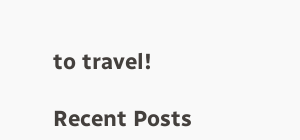to travel!

Recent Posts